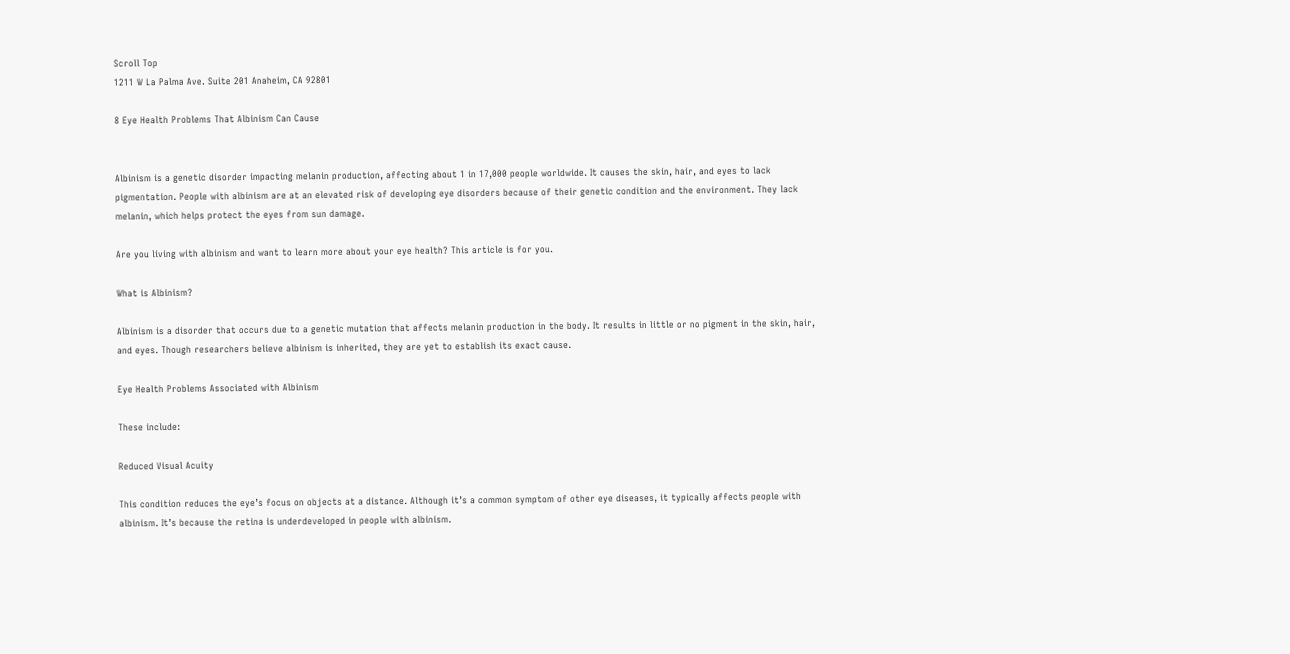Scroll Top
1211 W La Palma Ave. Suite 201 Anaheim, CA 92801

8 Eye Health Problems That Albinism Can Cause


Albinism is a genetic disorder impacting melanin production, affecting about 1 in 17,000 people worldwide. It causes the skin, hair, and eyes to lack pigmentation. People with albinism are at an elevated risk of developing eye disorders because of their genetic condition and the environment. They lack melanin, which helps protect the eyes from sun damage.

Are you living with albinism and want to learn more about your eye health? This article is for you.

What is Albinism?

Albinism is a disorder that occurs due to a genetic mutation that affects melanin production in the body. It results in little or no pigment in the skin, hair, and eyes. Though researchers believe albinism is inherited, they are yet to establish its exact cause.

Eye Health Problems Associated with Albinism

These include:

Reduced Visual Acuity

This condition reduces the eye’s focus on objects at a distance. Although it’s a common symptom of other eye diseases, it typically affects people with albinism. It’s because the retina is underdeveloped in people with albinism.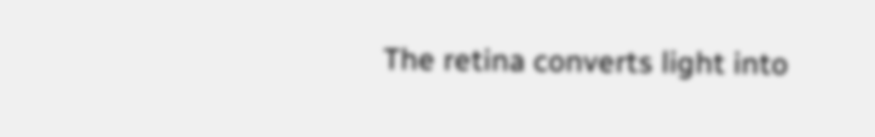The retina converts light into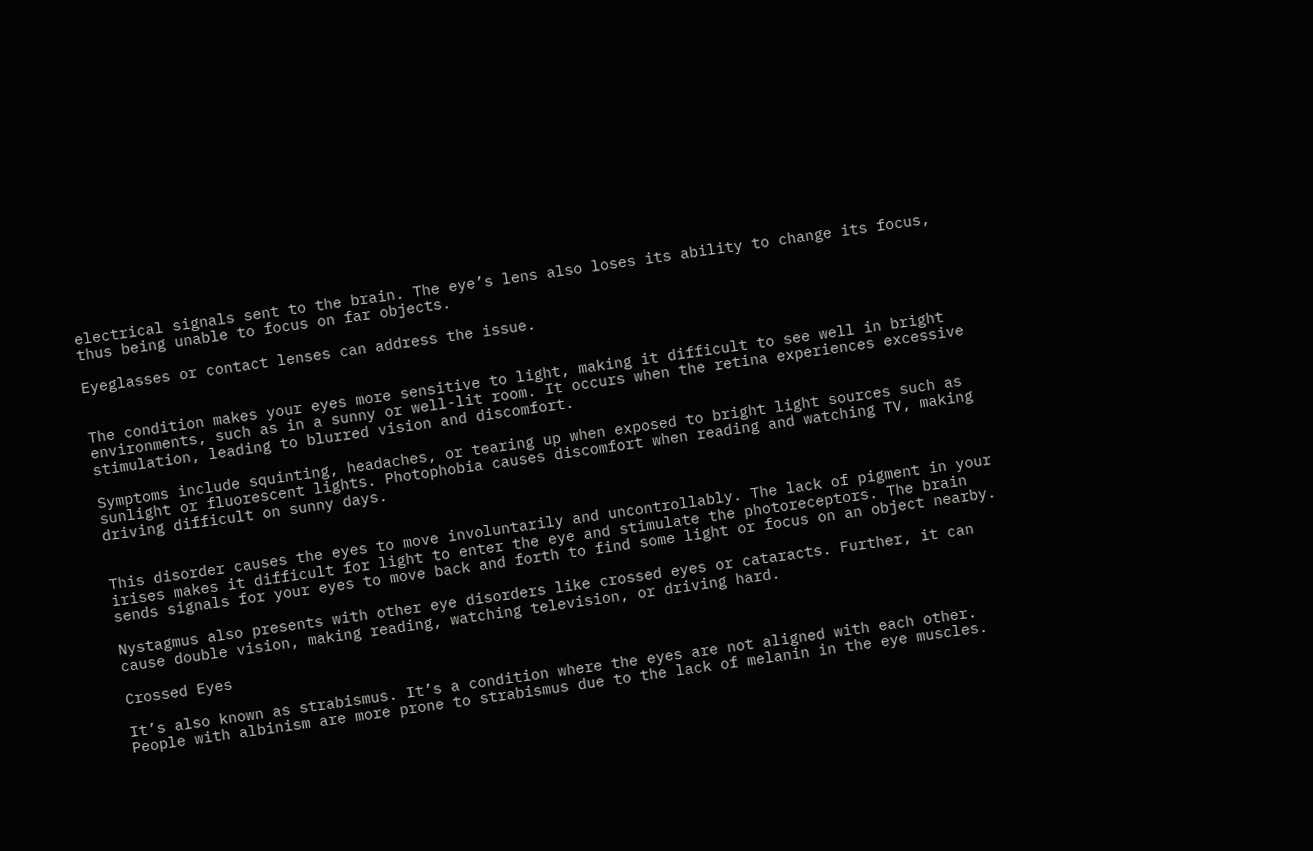electrical signals sent to the brain. The eye’s lens also loses its ability to change its focus, thus being unable to focus on far objects.

Eyeglasses or contact lenses can address the issue.


The condition makes your eyes more sensitive to light, making it difficult to see well in bright environments, such as in a sunny or well-lit room. It occurs when the retina experiences excessive stimulation, leading to blurred vision and discomfort.

Symptoms include squinting, headaches, or tearing up when exposed to bright light sources such as sunlight or fluorescent lights. Photophobia causes discomfort when reading and watching TV, making driving difficult on sunny days.


This disorder causes the eyes to move involuntarily and uncontrollably. The lack of pigment in your irises makes it difficult for light to enter the eye and stimulate the photoreceptors. The brain sends signals for your eyes to move back and forth to find some light or focus on an object nearby.

Nystagmus also presents with other eye disorders like crossed eyes or cataracts. Further, it can cause double vision, making reading, watching television, or driving hard.

Crossed Eyes

It’s also known as strabismus. It’s a condition where the eyes are not aligned with each other. People with albinism are more prone to strabismus due to the lack of melanin in the eye muscles.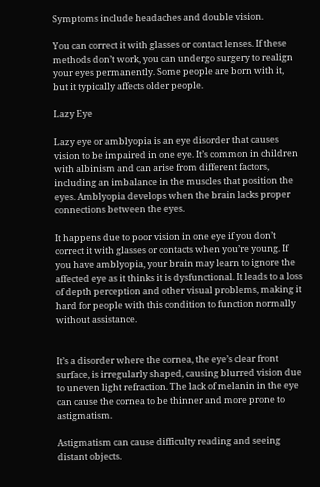Symptoms include headaches and double vision.

You can correct it with glasses or contact lenses. If these methods don’t work, you can undergo surgery to realign your eyes permanently. Some people are born with it, but it typically affects older people.

Lazy Eye

Lazy eye or amblyopia is an eye disorder that causes vision to be impaired in one eye. It’s common in children with albinism and can arise from different factors, including an imbalance in the muscles that position the eyes. Amblyopia develops when the brain lacks proper connections between the eyes.

It happens due to poor vision in one eye if you don’t correct it with glasses or contacts when you’re young. If you have amblyopia, your brain may learn to ignore the affected eye as it thinks it is dysfunctional. It leads to a loss of depth perception and other visual problems, making it hard for people with this condition to function normally without assistance.


It’s a disorder where the cornea, the eye’s clear front surface, is irregularly shaped, causing blurred vision due to uneven light refraction. The lack of melanin in the eye can cause the cornea to be thinner and more prone to astigmatism.

Astigmatism can cause difficulty reading and seeing distant objects.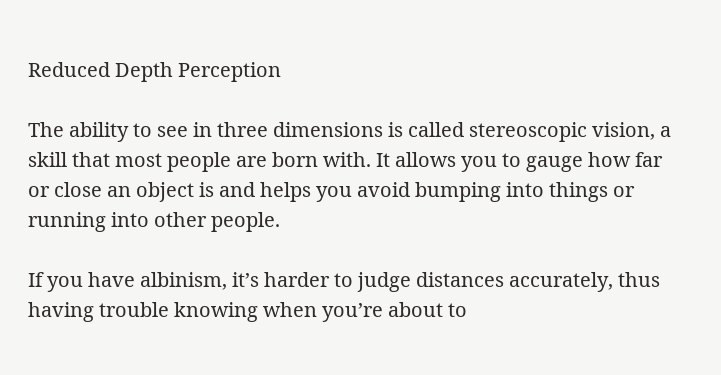Reduced Depth Perception

The ability to see in three dimensions is called stereoscopic vision, a skill that most people are born with. It allows you to gauge how far or close an object is and helps you avoid bumping into things or running into other people.

If you have albinism, it’s harder to judge distances accurately, thus having trouble knowing when you’re about to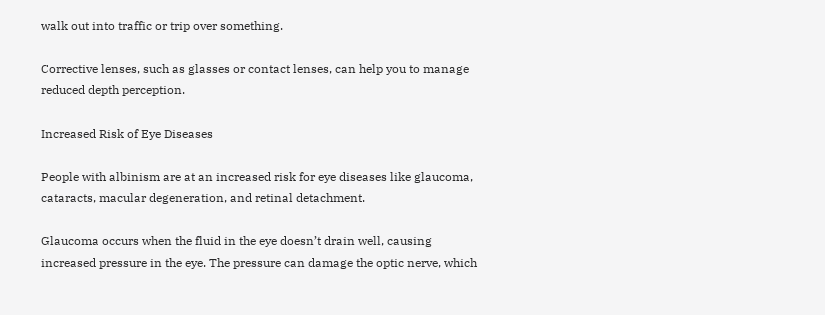walk out into traffic or trip over something.

Corrective lenses, such as glasses or contact lenses, can help you to manage reduced depth perception.

Increased Risk of Eye Diseases

People with albinism are at an increased risk for eye diseases like glaucoma, cataracts, macular degeneration, and retinal detachment.

Glaucoma occurs when the fluid in the eye doesn’t drain well, causing increased pressure in the eye. The pressure can damage the optic nerve, which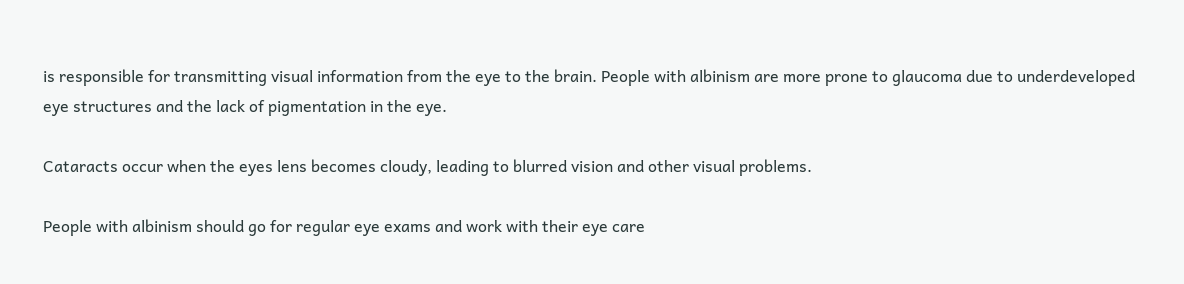is responsible for transmitting visual information from the eye to the brain. People with albinism are more prone to glaucoma due to underdeveloped eye structures and the lack of pigmentation in the eye.

Cataracts occur when the eyes lens becomes cloudy, leading to blurred vision and other visual problems.

People with albinism should go for regular eye exams and work with their eye care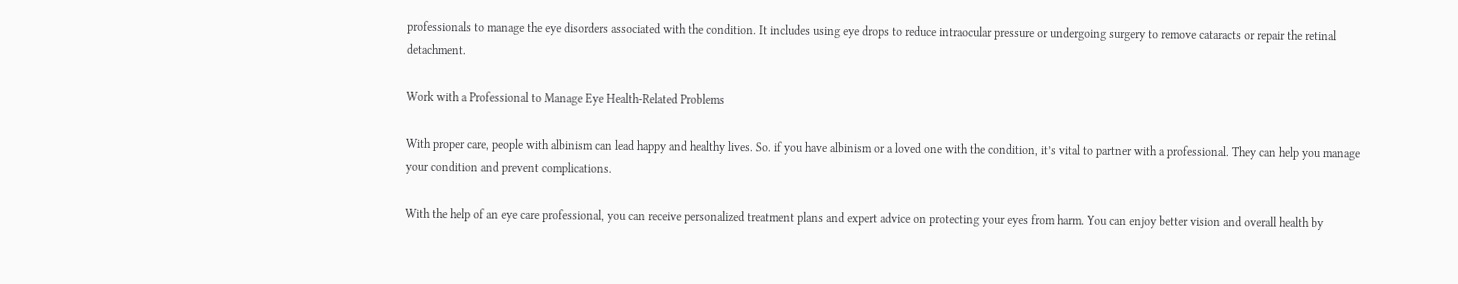professionals to manage the eye disorders associated with the condition. It includes using eye drops to reduce intraocular pressure or undergoing surgery to remove cataracts or repair the retinal detachment.

Work with a Professional to Manage Eye Health-Related Problems

With proper care, people with albinism can lead happy and healthy lives. So. if you have albinism or a loved one with the condition, it’s vital to partner with a professional. They can help you manage your condition and prevent complications.

With the help of an eye care professional, you can receive personalized treatment plans and expert advice on protecting your eyes from harm. You can enjoy better vision and overall health by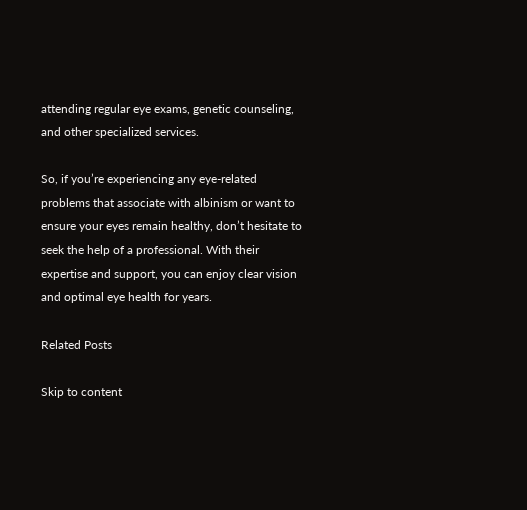attending regular eye exams, genetic counseling, and other specialized services.

So, if you’re experiencing any eye-related problems that associate with albinism or want to ensure your eyes remain healthy, don’t hesitate to seek the help of a professional. With their expertise and support, you can enjoy clear vision and optimal eye health for years.

Related Posts

Skip to content